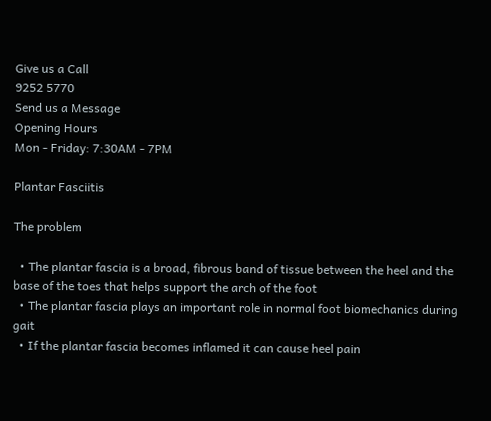Give us a Call
9252 5770
Send us a Message
Opening Hours
Mon - Friday: 7:30AM - 7PM

Plantar Fasciitis

The problem

  • The plantar fascia is a broad, fibrous band of tissue between the heel and the base of the toes that helps support the arch of the foot
  • The plantar fascia plays an important role in normal foot biomechanics during gait
  • If the plantar fascia becomes inflamed it can cause heel pain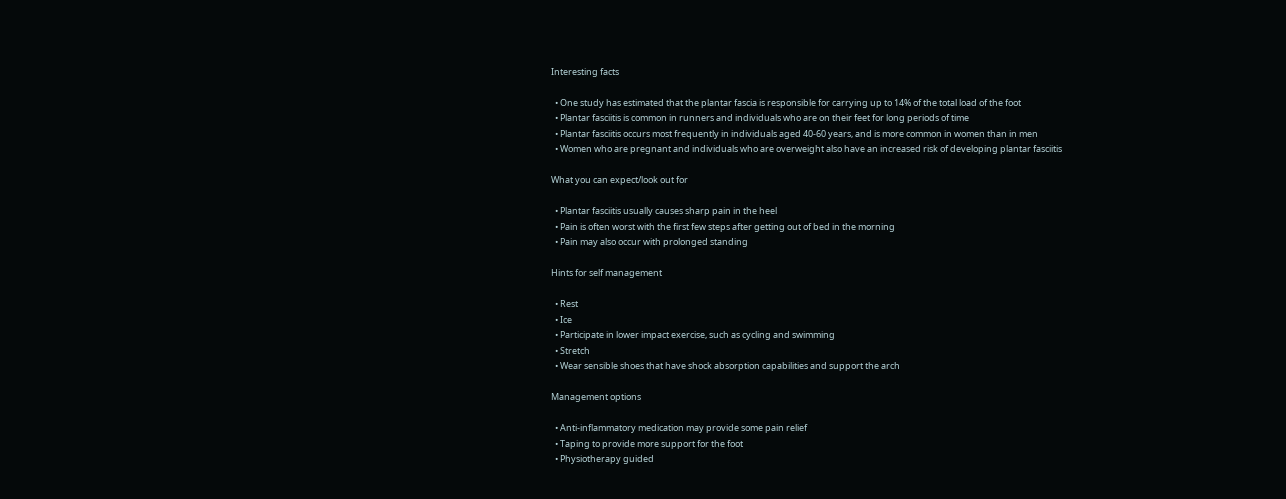Interesting facts

  • One study has estimated that the plantar fascia is responsible for carrying up to 14% of the total load of the foot
  • Plantar fasciitis is common in runners and individuals who are on their feet for long periods of time
  • Plantar fasciitis occurs most frequently in individuals aged 40-60 years, and is more common in women than in men
  • Women who are pregnant and individuals who are overweight also have an increased risk of developing plantar fasciitis

What you can expect/look out for

  • Plantar fasciitis usually causes sharp pain in the heel
  • Pain is often worst with the first few steps after getting out of bed in the morning
  • Pain may also occur with prolonged standing

Hints for self management

  • Rest
  • Ice
  • Participate in lower impact exercise, such as cycling and swimming
  • Stretch
  • Wear sensible shoes that have shock absorption capabilities and support the arch

Management options

  • Anti-inflammatory medication may provide some pain relief
  • Taping to provide more support for the foot
  • Physiotherapy guided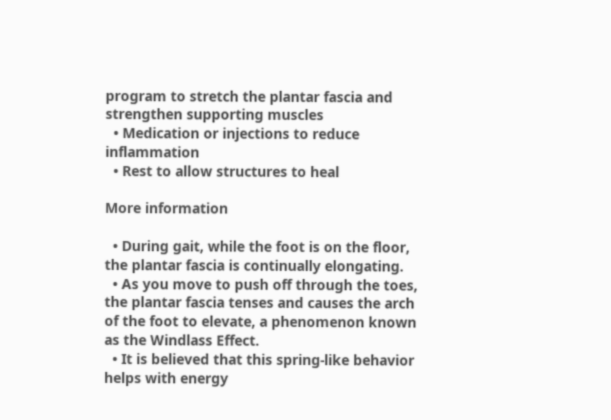program to stretch the plantar fascia and strengthen supporting muscles
  • Medication or injections to reduce inflammation
  • Rest to allow structures to heal

More information

  • During gait, while the foot is on the floor, the plantar fascia is continually elongating.
  • As you move to push off through the toes, the plantar fascia tenses and causes the arch of the foot to elevate, a phenomenon known as the Windlass Effect.
  • It is believed that this spring-like behavior helps with energy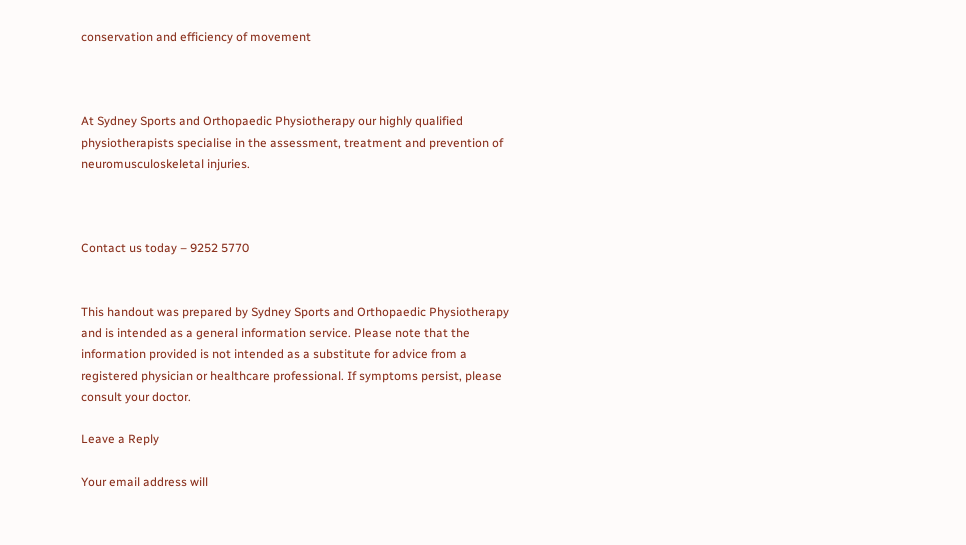conservation and efficiency of movement



At Sydney Sports and Orthopaedic Physiotherapy our highly qualified physiotherapists specialise in the assessment, treatment and prevention of neuromusculoskeletal injuries.



Contact us today – 9252 5770


This handout was prepared by Sydney Sports and Orthopaedic Physiotherapy and is intended as a general information service. Please note that the information provided is not intended as a substitute for advice from a registered physician or healthcare professional. If symptoms persist, please consult your doctor.

Leave a Reply

Your email address will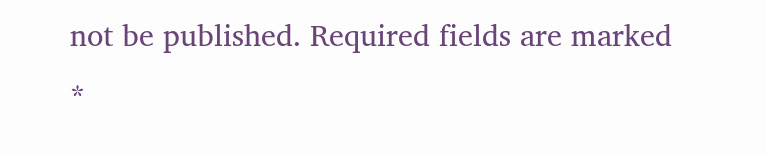not be published. Required fields are marked *